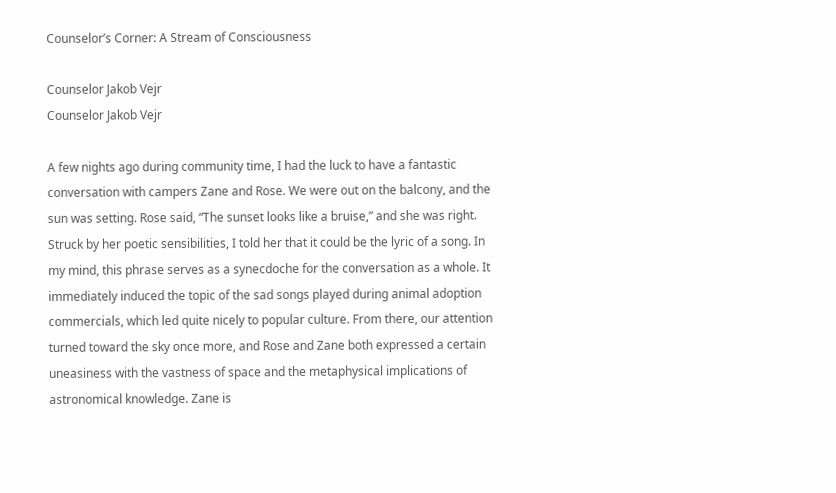Counselor’s Corner: A Stream of Consciousness

Counselor Jakob Vejr
Counselor Jakob Vejr

A few nights ago during community time, I had the luck to have a fantastic conversation with campers Zane and Rose. We were out on the balcony, and the sun was setting. Rose said, “The sunset looks like a bruise,” and she was right. Struck by her poetic sensibilities, I told her that it could be the lyric of a song. In my mind, this phrase serves as a synecdoche for the conversation as a whole. It immediately induced the topic of the sad songs played during animal adoption commercials, which led quite nicely to popular culture. From there, our attention turned toward the sky once more, and Rose and Zane both expressed a certain uneasiness with the vastness of space and the metaphysical implications of astronomical knowledge. Zane is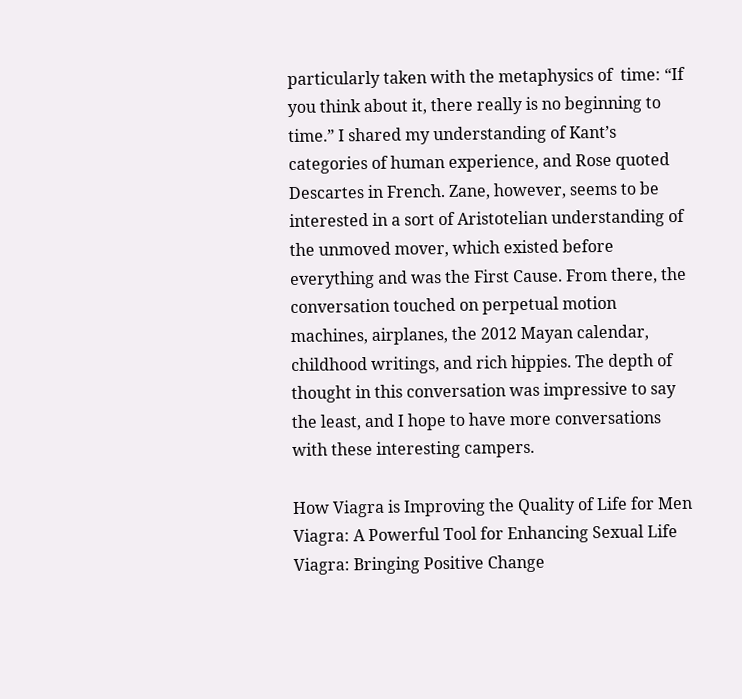particularly taken with the metaphysics of  time: “If you think about it, there really is no beginning to time.” I shared my understanding of Kant’s categories of human experience, and Rose quoted Descartes in French. Zane, however, seems to be interested in a sort of Aristotelian understanding of the unmoved mover, which existed before everything and was the First Cause. From there, the conversation touched on perpetual motion machines, airplanes, the 2012 Mayan calendar, childhood writings, and rich hippies. The depth of thought in this conversation was impressive to say the least, and I hope to have more conversations with these interesting campers.

How Viagra is Improving the Quality of Life for Men Viagra: A Powerful Tool for Enhancing Sexual Life Viagra: Bringing Positive Change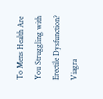To Mens Health Are You Struggling with Erectile Dysfunction? Viagra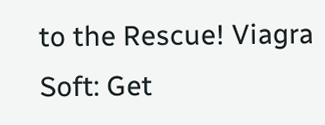to the Rescue! Viagra Soft: Get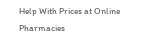Help With Prices at Online Pharmacies